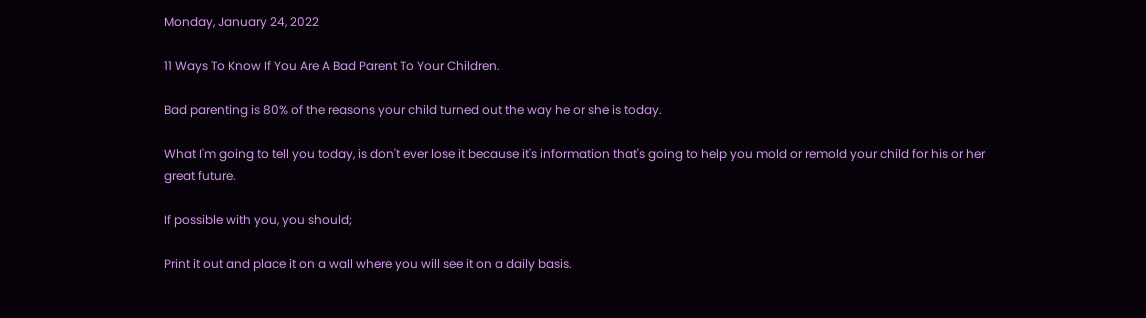Monday, January 24, 2022

11 Ways To Know If You Are A Bad Parent To Your Children.

Bad parenting is 80% of the reasons your child turned out the way he or she is today.

What I'm going to tell you today, is don't ever lose it because it's information that's going to help you mold or remold your child for his or her great future.

If possible with you, you should;

Print it out and place it on a wall where you will see it on a daily basis.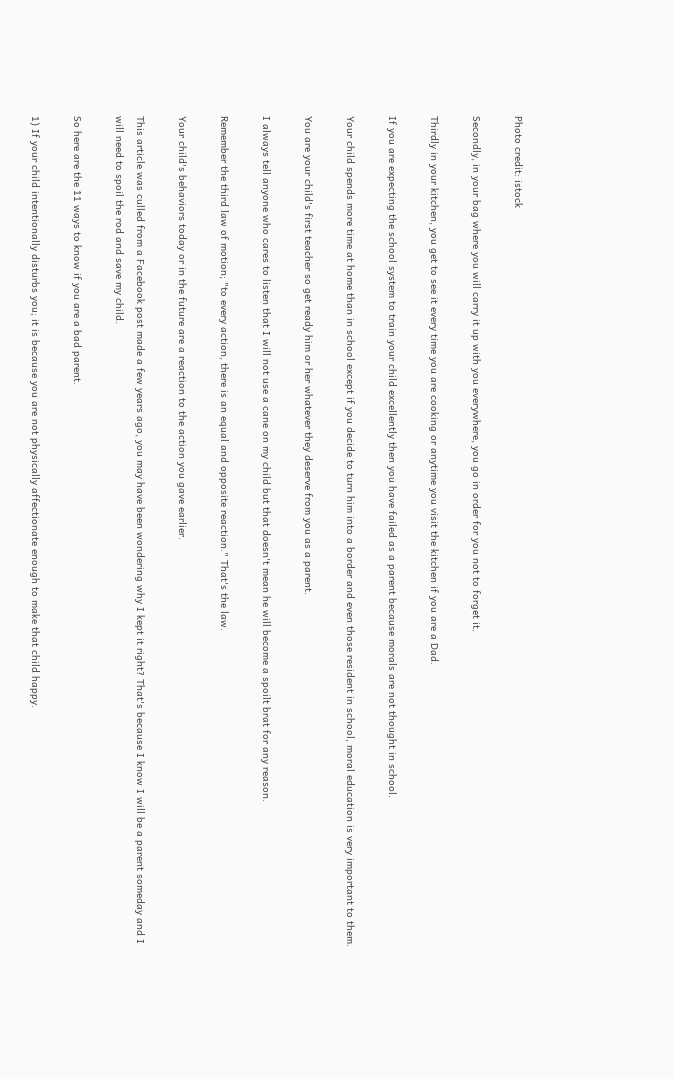Photo credit: istock

Secondly, in your bag where you will carry it up with you everywhere, you go in order for you not to forget it.

Thirdly in your kitchen, you get to see it every time you are cooking or anytime you visit the kitchen if you are a Dad.

If you are expecting the school system to train your child excellently then you have failed as a parent because morals are not thought in school.

Your child spends more time at home than in school except if you decide to turn him into a border and even those resident in school, moral education is very important to them.

You are your child's first teacher so get ready him or her whatever they deserve from you as a parent.

I always tell anyone who cares to listen that I will not use a cane on my child but that doesn't mean he will become a spoilt brat for any reason.

Remember the third law of motion; "to every action, there is an equal and opposite reaction." That's the law.

Your child's behaviors today or in the future are a reaction to the action you gave earlier.

This article was culled from a Facebook post made a few years ago, you may have been wondering why I kept it right? That's because I know I will be a parent someday and I will need to spoil the rod and save my child.

So here are the 11 ways to know if you are a bad parent.

1) If your child intentionally disturbs you; it is because you are not physically affectionate enough to make that child happy.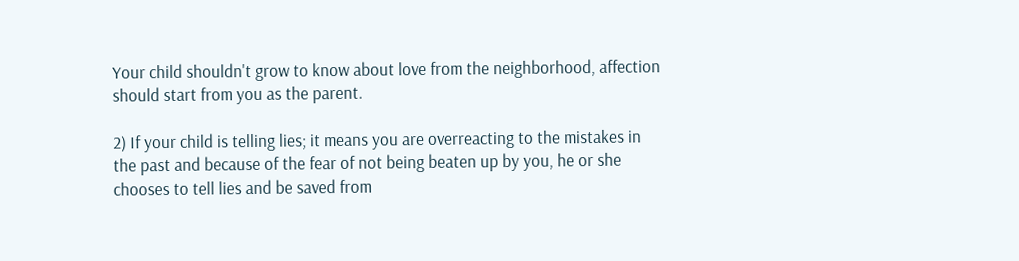Your child shouldn't grow to know about love from the neighborhood, affection should start from you as the parent.

2) If your child is telling lies; it means you are overreacting to the mistakes in the past and because of the fear of not being beaten up by you, he or she chooses to tell lies and be saved from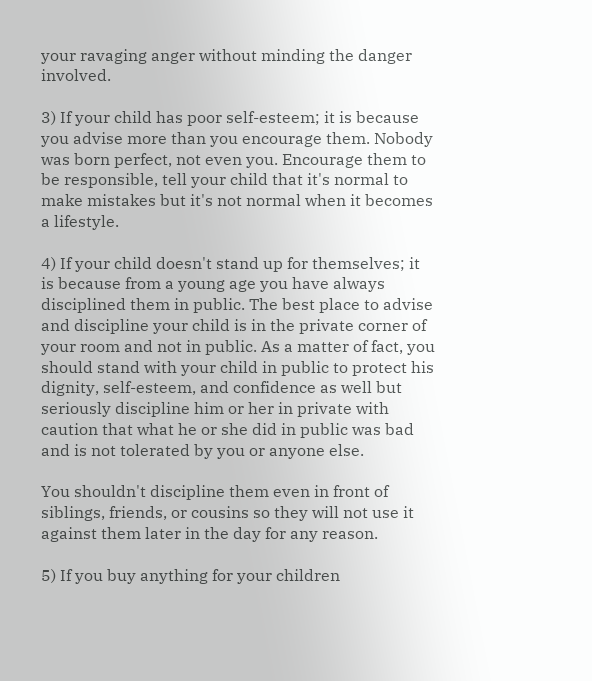your ravaging anger without minding the danger involved.

3) If your child has poor self-esteem; it is because you advise more than you encourage them. Nobody was born perfect, not even you. Encourage them to be responsible, tell your child that it's normal to make mistakes but it's not normal when it becomes a lifestyle.

4) If your child doesn't stand up for themselves; it is because from a young age you have always disciplined them in public. The best place to advise and discipline your child is in the private corner of your room and not in public. As a matter of fact, you should stand with your child in public to protect his dignity, self-esteem, and confidence as well but seriously discipline him or her in private with caution that what he or she did in public was bad and is not tolerated by you or anyone else.

You shouldn't discipline them even in front of siblings, friends, or cousins so they will not use it against them later in the day for any reason.

5) If you buy anything for your children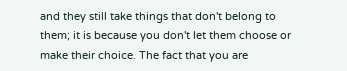and they still take things that don't belong to them; it is because you don't let them choose or make their choice. The fact that you are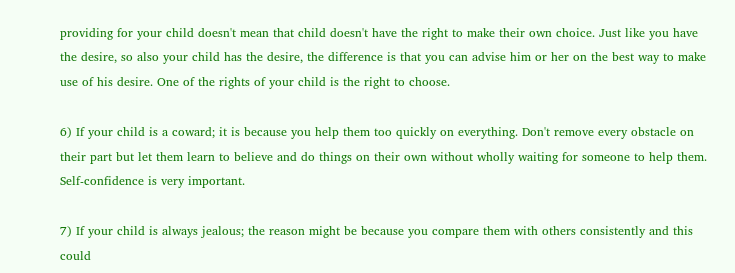providing for your child doesn't mean that child doesn't have the right to make their own choice. Just like you have the desire, so also your child has the desire, the difference is that you can advise him or her on the best way to make use of his desire. One of the rights of your child is the right to choose.

6) If your child is a coward; it is because you help them too quickly on everything. Don't remove every obstacle on their part but let them learn to believe and do things on their own without wholly waiting for someone to help them. Self-confidence is very important.

7) If your child is always jealous; the reason might be because you compare them with others consistently and this could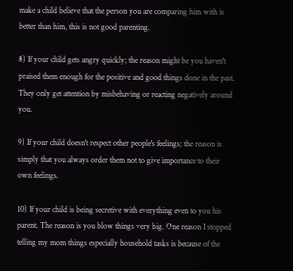make a child believe that the person you are comparing him with is better than him, this is not good parenting.

8) If your child gets angry quickly; the reason might be you haven't praised them enough for the positive and good things done in the past. They only get attention by misbehaving or reacting negatively around you.

9) If your child doesn't respect other people's feelings; the reason is simply that you always order them not to give importance to their own feelings.

10) If your child is being secretive with everything even to you his parent. The reason is you blow things very big. One reason I stopped telling my mom things especially household tasks is because of the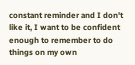constant reminder and I don't like it, I want to be confident enough to remember to do things on my own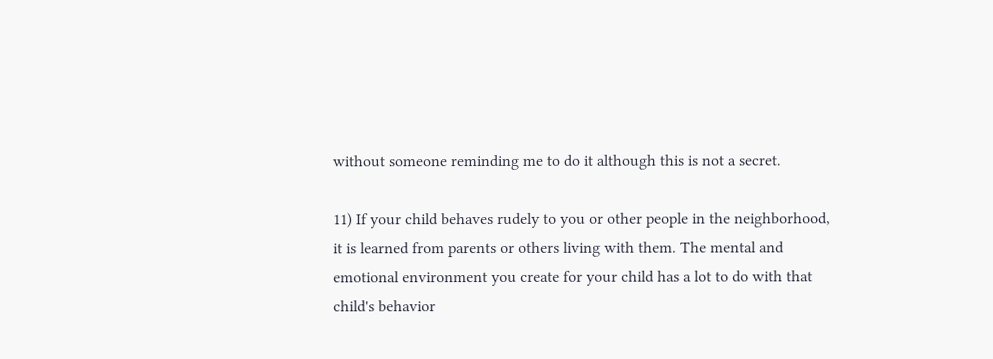without someone reminding me to do it although this is not a secret.

11) If your child behaves rudely to you or other people in the neighborhood, it is learned from parents or others living with them. The mental and emotional environment you create for your child has a lot to do with that child's behavior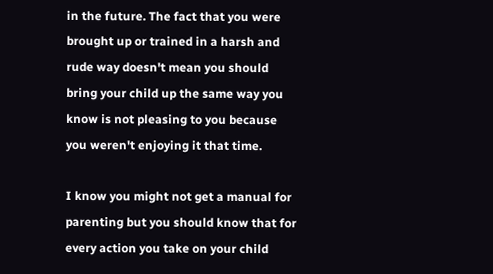in the future. The fact that you were brought up or trained in a harsh and rude way doesn't mean you should bring your child up the same way you know is not pleasing to you because you weren't enjoying it that time.

I know you might not get a manual for parenting but you should know that for every action you take on your child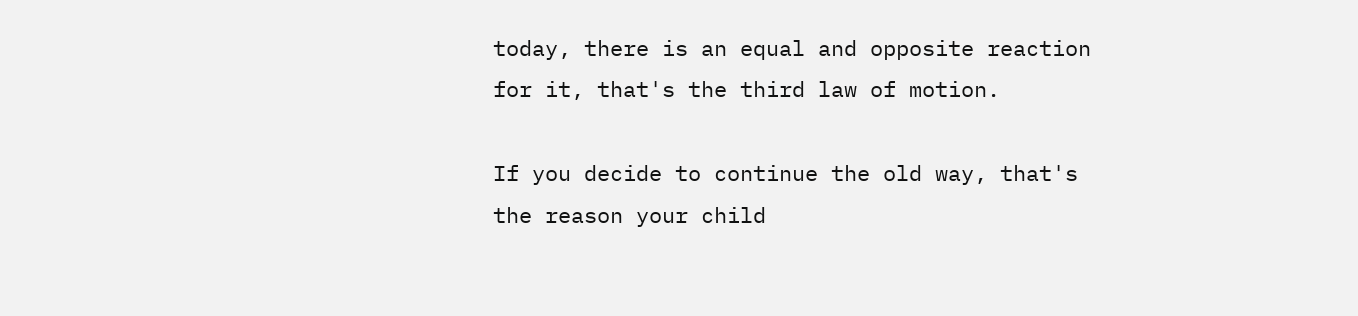today, there is an equal and opposite reaction for it, that's the third law of motion.

If you decide to continue the old way, that's the reason your child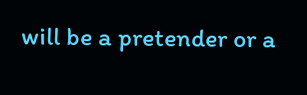will be a pretender or a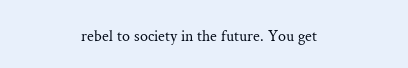rebel to society in the future. You get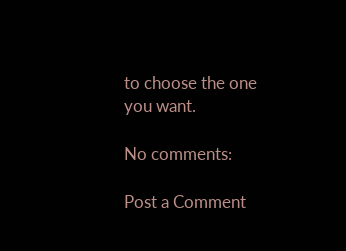to choose the one you want.

No comments:

Post a Comment